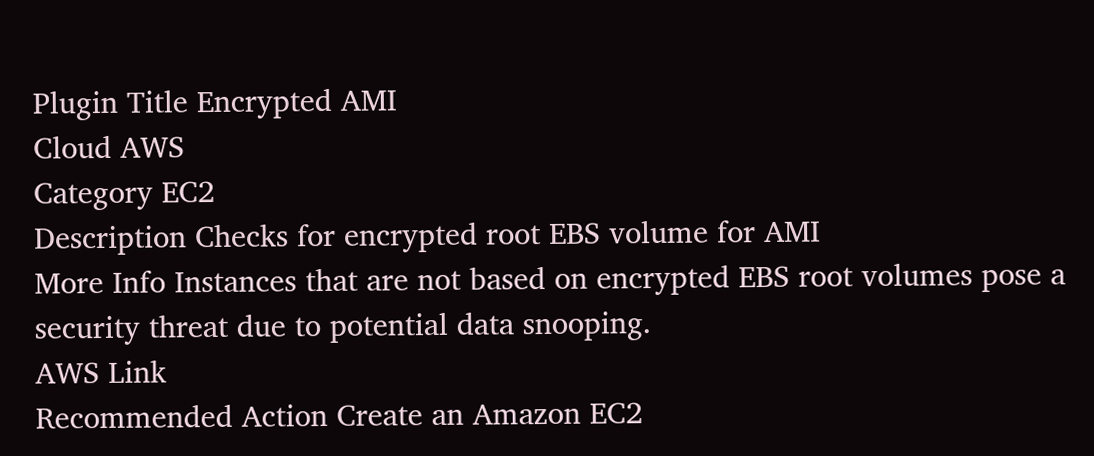Plugin Title Encrypted AMI
Cloud AWS
Category EC2
Description Checks for encrypted root EBS volume for AMI
More Info Instances that are not based on encrypted EBS root volumes pose a security threat due to potential data snooping.
AWS Link
Recommended Action Create an Amazon EC2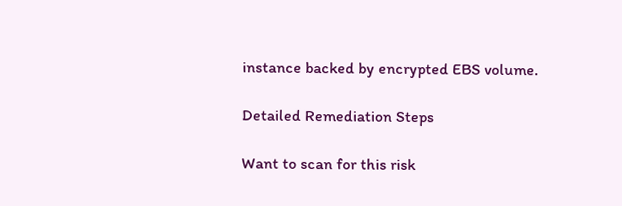instance backed by encrypted EBS volume.

Detailed Remediation Steps

Want to scan for this risk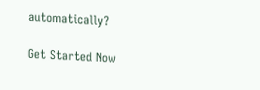automatically?

Get Started Now